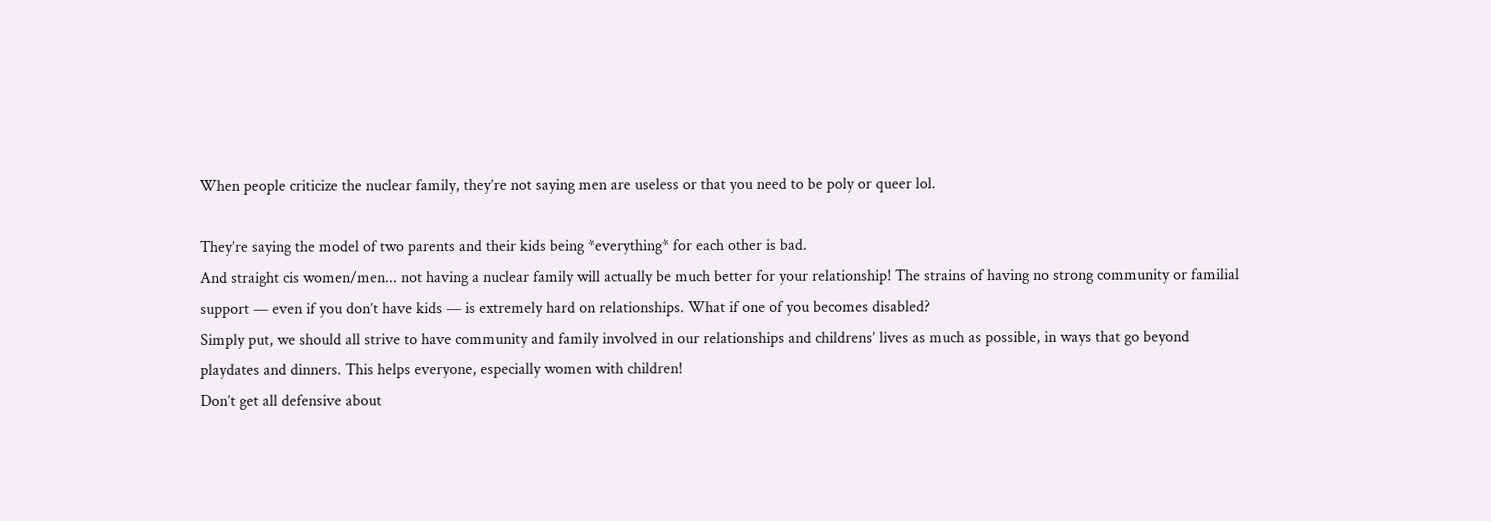When people criticize the nuclear family, they’re not saying men are useless or that you need to be poly or queer lol.

They’re saying the model of two parents and their kids being *everything* for each other is bad.
And straight cis women/men... not having a nuclear family will actually be much better for your relationship! The strains of having no strong community or familial support — even if you don’t have kids — is extremely hard on relationships. What if one of you becomes disabled?
Simply put, we should all strive to have community and family involved in our relationships and childrens’ lives as much as possible, in ways that go beyond playdates and dinners. This helps everyone, especially women with children!
Don’t get all defensive about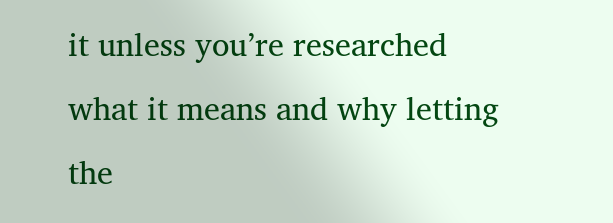it unless you’re researched what it means and why letting the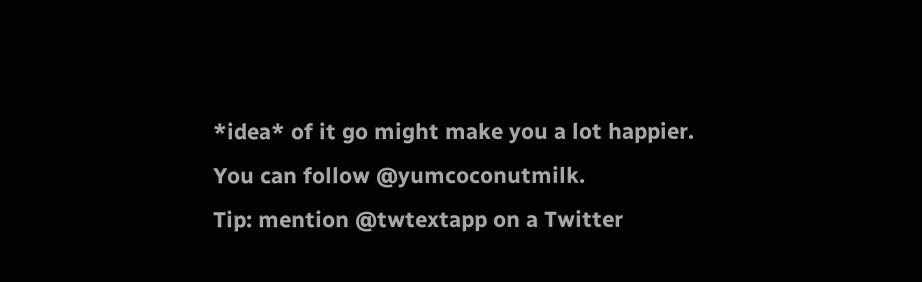*idea* of it go might make you a lot happier.
You can follow @yumcoconutmilk.
Tip: mention @twtextapp on a Twitter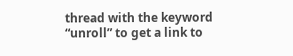thread with the keyword “unroll” to get a link to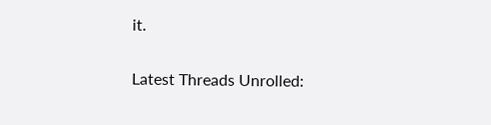it.

Latest Threads Unrolled: